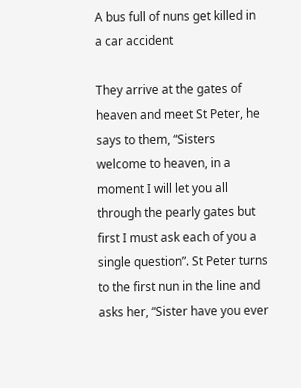A bus full of nuns get killed in a car accident

They arrive at the gates of heaven and meet St Peter, he says to them, “Sisters welcome to heaven, in a moment I will let you all through the pearly gates but first I must ask each of you a single question”. St Peter turns to the first nun in the line and asks her, “Sister have you ever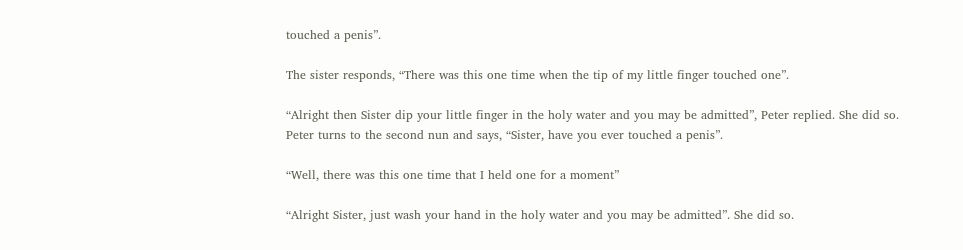touched a penis”.

The sister responds, “There was this one time when the tip of my little finger touched one”.

“Alright then Sister dip your little finger in the holy water and you may be admitted”, Peter replied. She did so.
Peter turns to the second nun and says, “Sister, have you ever touched a penis”.

“Well, there was this one time that I held one for a moment”

“Alright Sister, just wash your hand in the holy water and you may be admitted”. She did so.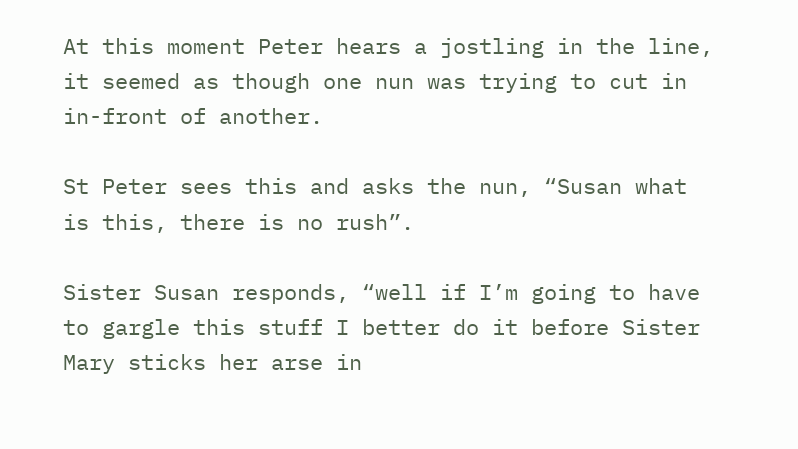At this moment Peter hears a jostling in the line, it seemed as though one nun was trying to cut in in-front of another.

St Peter sees this and asks the nun, “Susan what is this, there is no rush”.

Sister Susan responds, “well if I’m going to have to gargle this stuff I better do it before Sister Mary sticks her arse in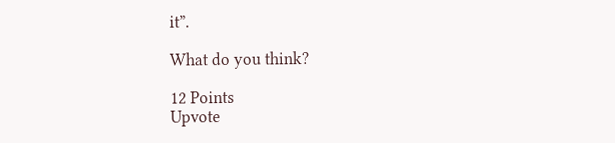it”.

What do you think?

12 Points
Upvote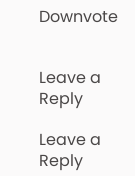Downvote


Leave a Reply

Leave a Reply